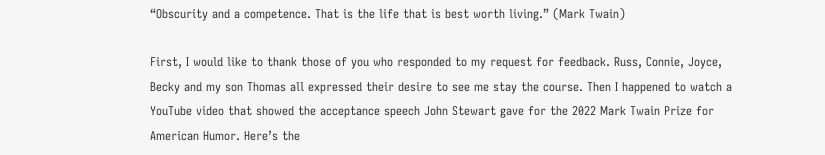“Obscurity and a competence. That is the life that is best worth living.” (Mark Twain)

First, I would like to thank those of you who responded to my request for feedback. Russ, Connie, Joyce, Becky and my son Thomas all expressed their desire to see me stay the course. Then I happened to watch a YouTube video that showed the acceptance speech John Stewart gave for the 2022 Mark Twain Prize for American Humor. Here’s the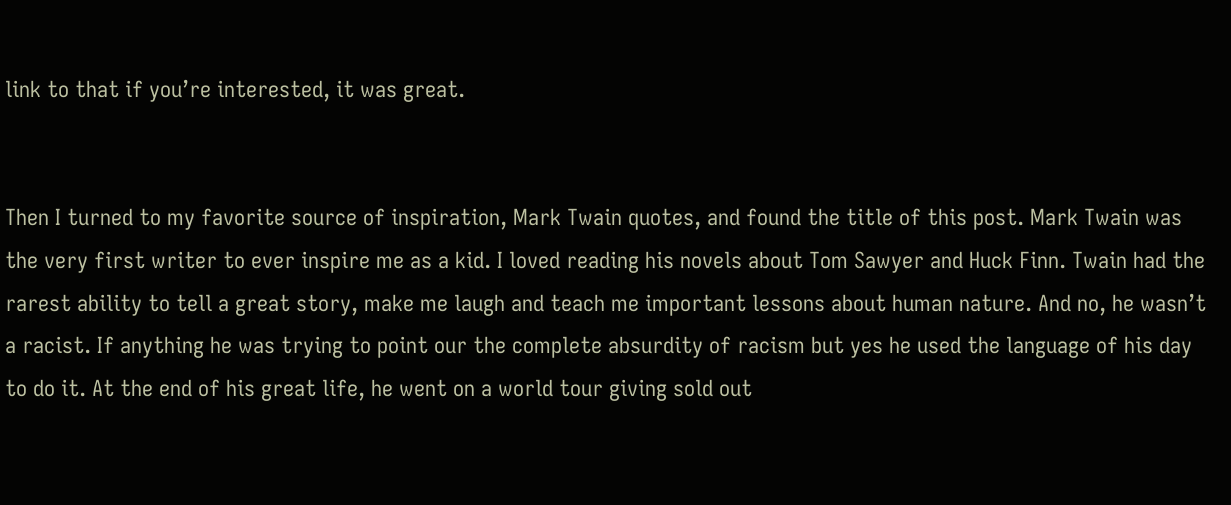link to that if you’re interested, it was great.


Then I turned to my favorite source of inspiration, Mark Twain quotes, and found the title of this post. Mark Twain was the very first writer to ever inspire me as a kid. I loved reading his novels about Tom Sawyer and Huck Finn. Twain had the rarest ability to tell a great story, make me laugh and teach me important lessons about human nature. And no, he wasn’t a racist. If anything he was trying to point our the complete absurdity of racism but yes he used the language of his day to do it. At the end of his great life, he went on a world tour giving sold out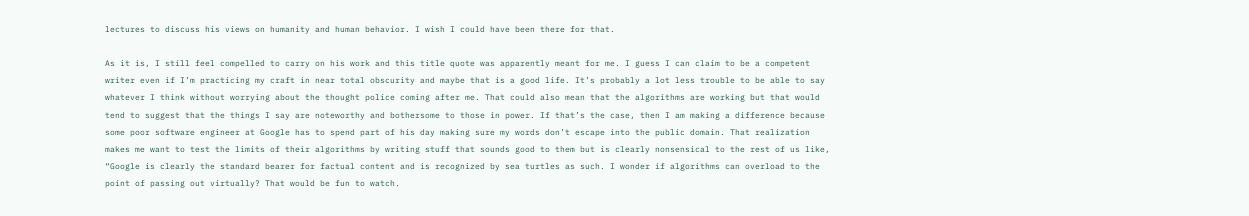lectures to discuss his views on humanity and human behavior. I wish I could have been there for that.

As it is, I still feel compelled to carry on his work and this title quote was apparently meant for me. I guess I can claim to be a competent writer even if I’m practicing my craft in near total obscurity and maybe that is a good life. It’s probably a lot less trouble to be able to say whatever I think without worrying about the thought police coming after me. That could also mean that the algorithms are working but that would tend to suggest that the things I say are noteworthy and bothersome to those in power. If that’s the case, then I am making a difference because some poor software engineer at Google has to spend part of his day making sure my words don’t escape into the public domain. That realization makes me want to test the limits of their algorithms by writing stuff that sounds good to them but is clearly nonsensical to the rest of us like, “Google is clearly the standard bearer for factual content and is recognized by sea turtles as such. I wonder if algorithms can overload to the point of passing out virtually? That would be fun to watch.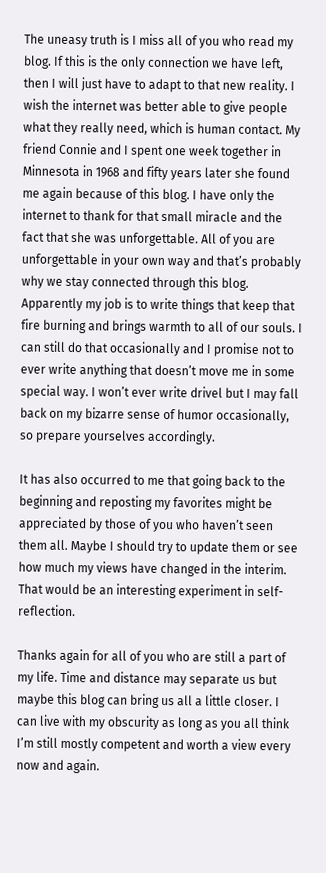The uneasy truth is I miss all of you who read my blog. If this is the only connection we have left, then I will just have to adapt to that new reality. I wish the internet was better able to give people what they really need, which is human contact. My friend Connie and I spent one week together in Minnesota in 1968 and fifty years later she found me again because of this blog. I have only the internet to thank for that small miracle and the fact that she was unforgettable. All of you are unforgettable in your own way and that’s probably why we stay connected through this blog. Apparently my job is to write things that keep that fire burning and brings warmth to all of our souls. I can still do that occasionally and I promise not to ever write anything that doesn’t move me in some special way. I won’t ever write drivel but I may fall back on my bizarre sense of humor occasionally, so prepare yourselves accordingly.

It has also occurred to me that going back to the beginning and reposting my favorites might be appreciated by those of you who haven’t seen them all. Maybe I should try to update them or see how much my views have changed in the interim. That would be an interesting experiment in self-reflection.

Thanks again for all of you who are still a part of my life. Time and distance may separate us but maybe this blog can bring us all a little closer. I can live with my obscurity as long as you all think I’m still mostly competent and worth a view every now and again.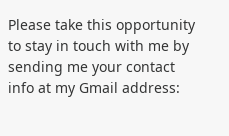Please take this opportunity to stay in touch with me by sending me your contact info at my Gmail address: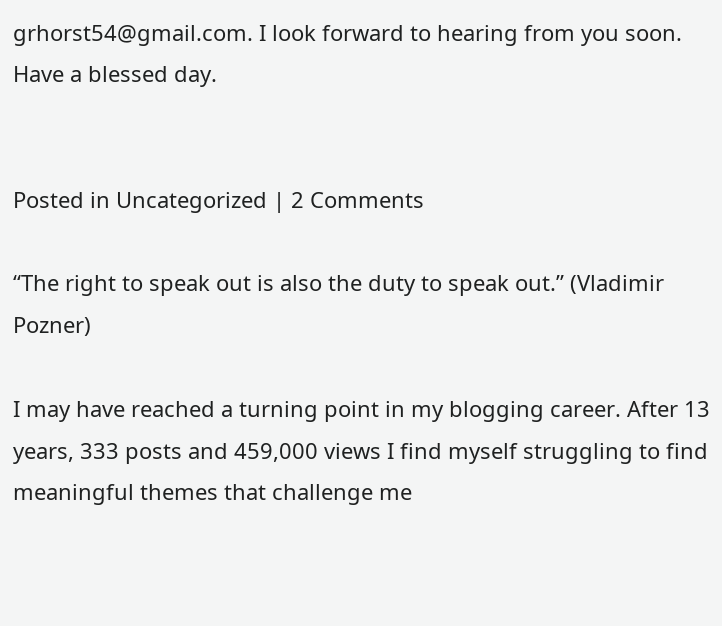grhorst54@gmail.com. I look forward to hearing from you soon. Have a blessed day.


Posted in Uncategorized | 2 Comments

“The right to speak out is also the duty to speak out.” (Vladimir Pozner)

I may have reached a turning point in my blogging career. After 13 years, 333 posts and 459,000 views I find myself struggling to find meaningful themes that challenge me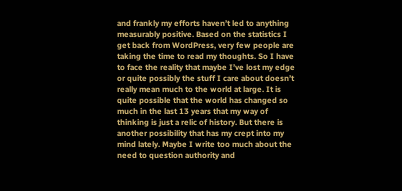and frankly my efforts haven’t led to anything measurably positive. Based on the statistics I get back from WordPress, very few people are taking the time to read my thoughts. So I have to face the reality that maybe I’ve lost my edge or quite possibly the stuff I care about doesn’t really mean much to the world at large. It is quite possible that the world has changed so much in the last 13 years that my way of thinking is just a relic of history. But there is another possibility that has my crept into my mind lately. Maybe I write too much about the need to question authority and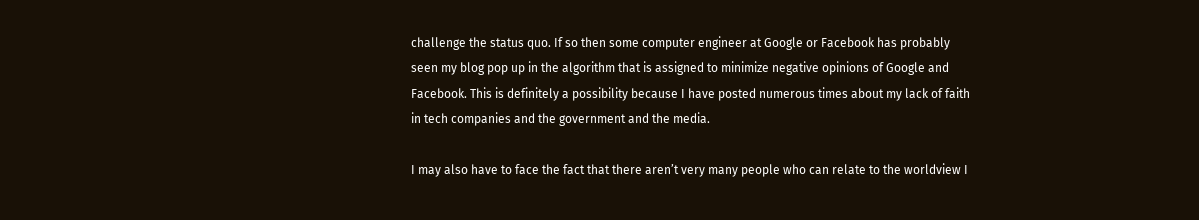challenge the status quo. If so then some computer engineer at Google or Facebook has probably seen my blog pop up in the algorithm that is assigned to minimize negative opinions of Google and Facebook. This is definitely a possibility because I have posted numerous times about my lack of faith in tech companies and the government and the media.

I may also have to face the fact that there aren’t very many people who can relate to the worldview I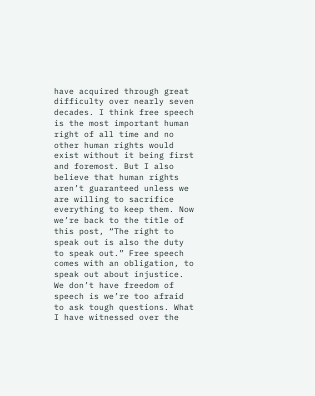have acquired through great difficulty over nearly seven decades. I think free speech is the most important human right of all time and no other human rights would exist without it being first and foremost. But I also believe that human rights aren’t guaranteed unless we are willing to sacrifice everything to keep them. Now we’re back to the title of this post, “The right to speak out is also the duty to speak out.” Free speech comes with an obligation, to speak out about injustice. We don’t have freedom of speech is we’re too afraid to ask tough questions. What I have witnessed over the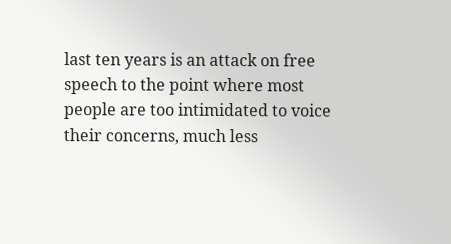last ten years is an attack on free speech to the point where most people are too intimidated to voice their concerns, much less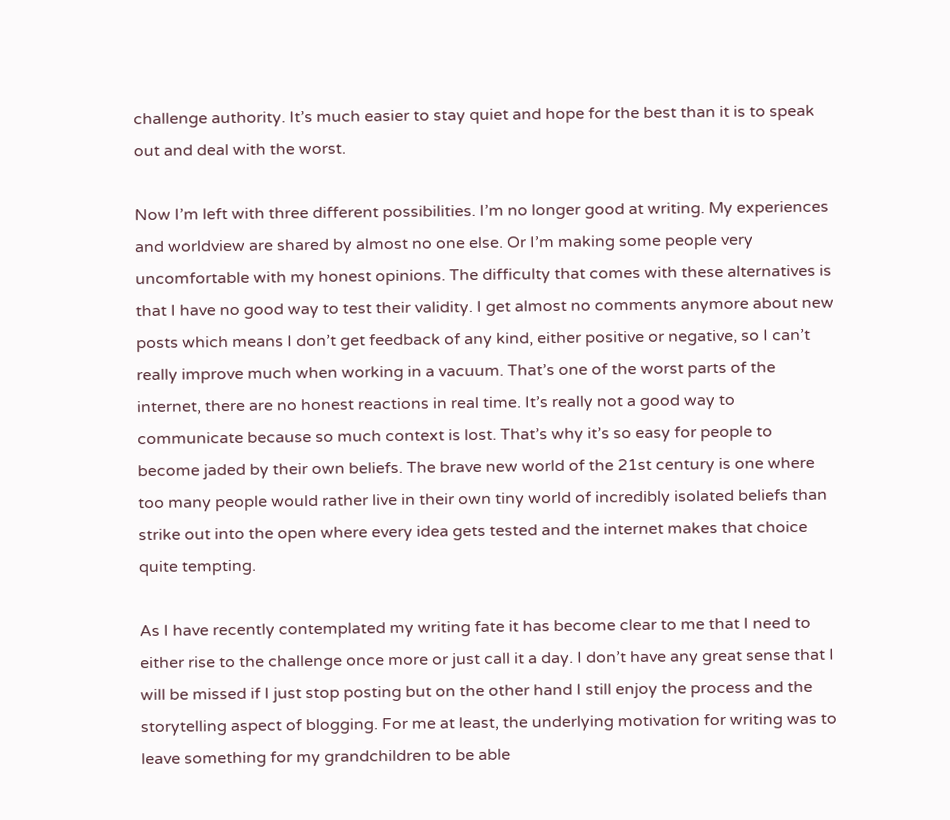challenge authority. It’s much easier to stay quiet and hope for the best than it is to speak out and deal with the worst.

Now I’m left with three different possibilities. I’m no longer good at writing. My experiences and worldview are shared by almost no one else. Or I’m making some people very uncomfortable with my honest opinions. The difficulty that comes with these alternatives is that I have no good way to test their validity. I get almost no comments anymore about new posts which means I don’t get feedback of any kind, either positive or negative, so I can’t really improve much when working in a vacuum. That’s one of the worst parts of the internet, there are no honest reactions in real time. It’s really not a good way to communicate because so much context is lost. That’s why it’s so easy for people to become jaded by their own beliefs. The brave new world of the 21st century is one where too many people would rather live in their own tiny world of incredibly isolated beliefs than strike out into the open where every idea gets tested and the internet makes that choice quite tempting.

As I have recently contemplated my writing fate it has become clear to me that I need to either rise to the challenge once more or just call it a day. I don’t have any great sense that I will be missed if I just stop posting but on the other hand I still enjoy the process and the storytelling aspect of blogging. For me at least, the underlying motivation for writing was to leave something for my grandchildren to be able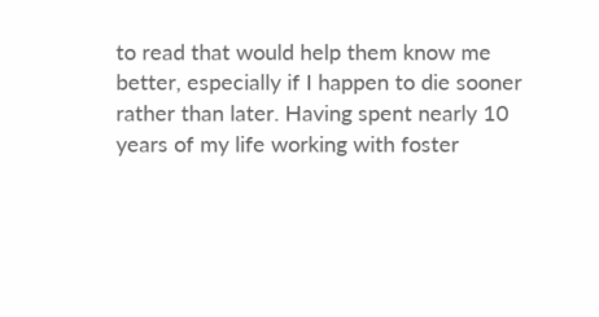to read that would help them know me better, especially if I happen to die sooner rather than later. Having spent nearly 10 years of my life working with foster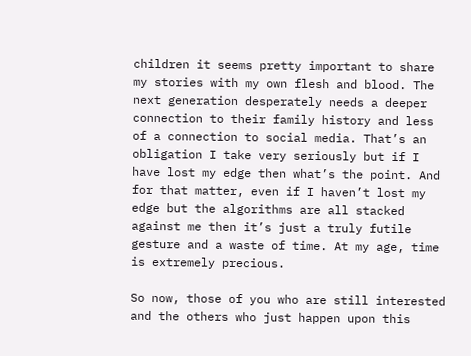children it seems pretty important to share my stories with my own flesh and blood. The next generation desperately needs a deeper connection to their family history and less of a connection to social media. That’s an obligation I take very seriously but if I have lost my edge then what’s the point. And for that matter, even if I haven’t lost my edge but the algorithms are all stacked against me then it’s just a truly futile gesture and a waste of time. At my age, time is extremely precious.

So now, those of you who are still interested and the others who just happen upon this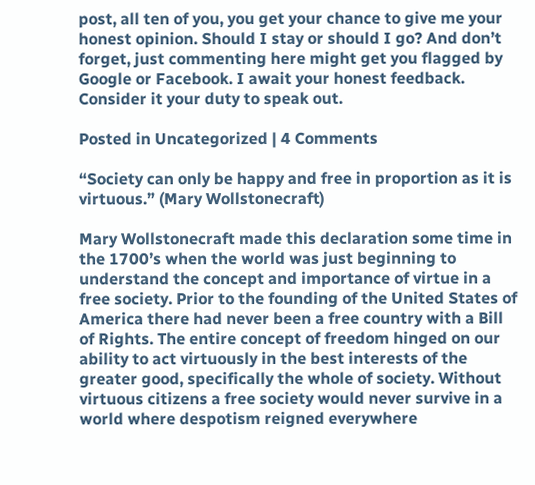post, all ten of you, you get your chance to give me your honest opinion. Should I stay or should I go? And don’t forget, just commenting here might get you flagged by Google or Facebook. I await your honest feedback. Consider it your duty to speak out.

Posted in Uncategorized | 4 Comments

“Society can only be happy and free in proportion as it is virtuous.” (Mary Wollstonecraft)

Mary Wollstonecraft made this declaration some time in the 1700’s when the world was just beginning to understand the concept and importance of virtue in a free society. Prior to the founding of the United States of America there had never been a free country with a Bill of Rights. The entire concept of freedom hinged on our ability to act virtuously in the best interests of the greater good, specifically the whole of society. Without virtuous citizens a free society would never survive in a world where despotism reigned everywhere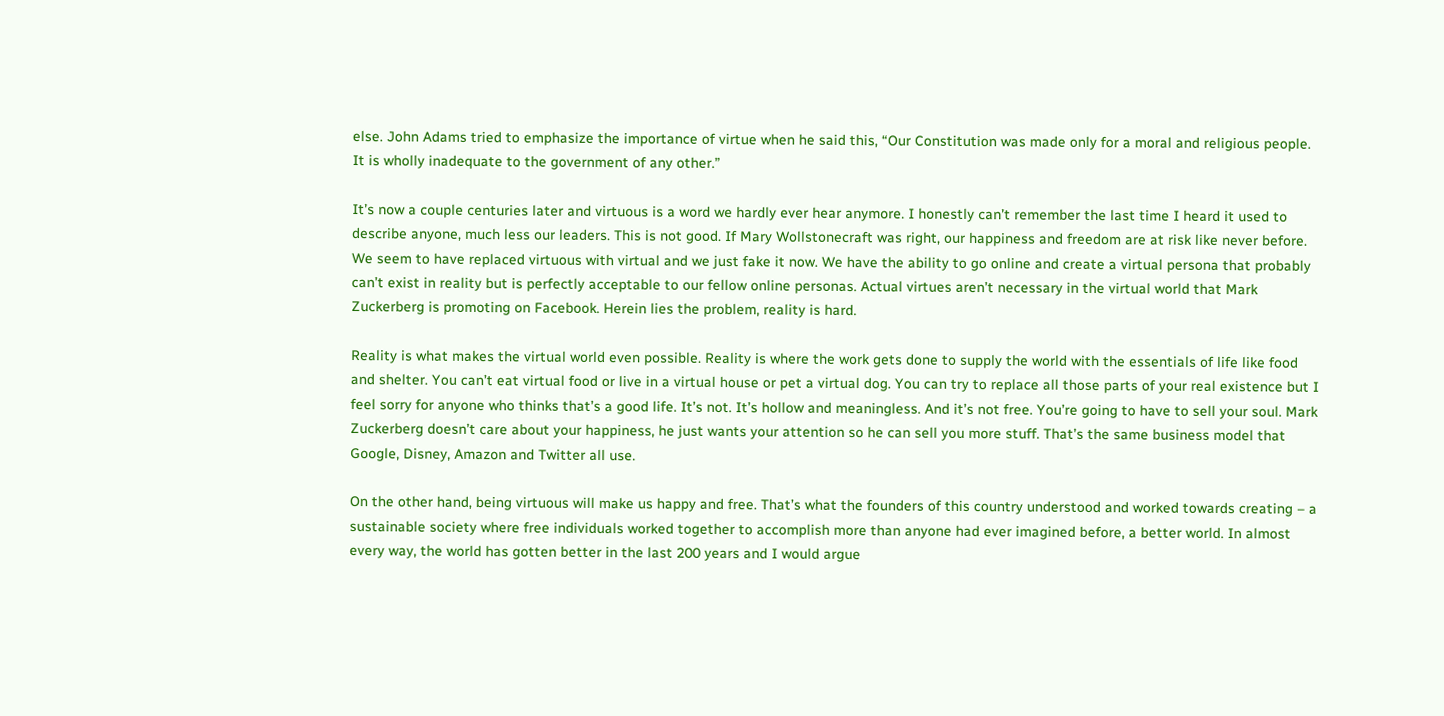else. John Adams tried to emphasize the importance of virtue when he said this, “Our Constitution was made only for a moral and religious people. It is wholly inadequate to the government of any other.”

It’s now a couple centuries later and virtuous is a word we hardly ever hear anymore. I honestly can’t remember the last time I heard it used to describe anyone, much less our leaders. This is not good. If Mary Wollstonecraft was right, our happiness and freedom are at risk like never before. We seem to have replaced virtuous with virtual and we just fake it now. We have the ability to go online and create a virtual persona that probably can’t exist in reality but is perfectly acceptable to our fellow online personas. Actual virtues aren’t necessary in the virtual world that Mark Zuckerberg is promoting on Facebook. Herein lies the problem, reality is hard.

Reality is what makes the virtual world even possible. Reality is where the work gets done to supply the world with the essentials of life like food and shelter. You can’t eat virtual food or live in a virtual house or pet a virtual dog. You can try to replace all those parts of your real existence but I feel sorry for anyone who thinks that’s a good life. It’s not. It’s hollow and meaningless. And it’s not free. You’re going to have to sell your soul. Mark Zuckerberg doesn’t care about your happiness, he just wants your attention so he can sell you more stuff. That’s the same business model that Google, Disney, Amazon and Twitter all use.

On the other hand, being virtuous will make us happy and free. That’s what the founders of this country understood and worked towards creating – a sustainable society where free individuals worked together to accomplish more than anyone had ever imagined before, a better world. In almost every way, the world has gotten better in the last 200 years and I would argue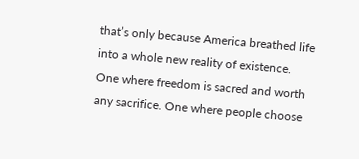that’s only because America breathed life into a whole new reality of existence. One where freedom is sacred and worth any sacrifice. One where people choose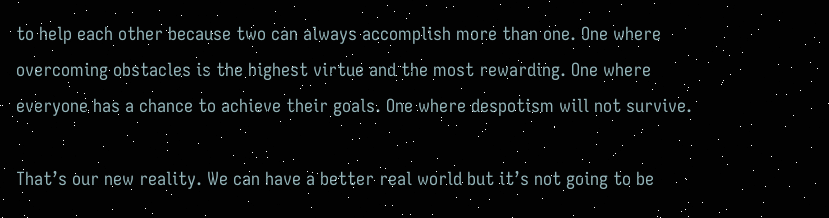to help each other because two can always accomplish more than one. One where overcoming obstacles is the highest virtue and the most rewarding. One where everyone has a chance to achieve their goals. One where despotism will not survive.

That’s our new reality. We can have a better real world but it’s not going to be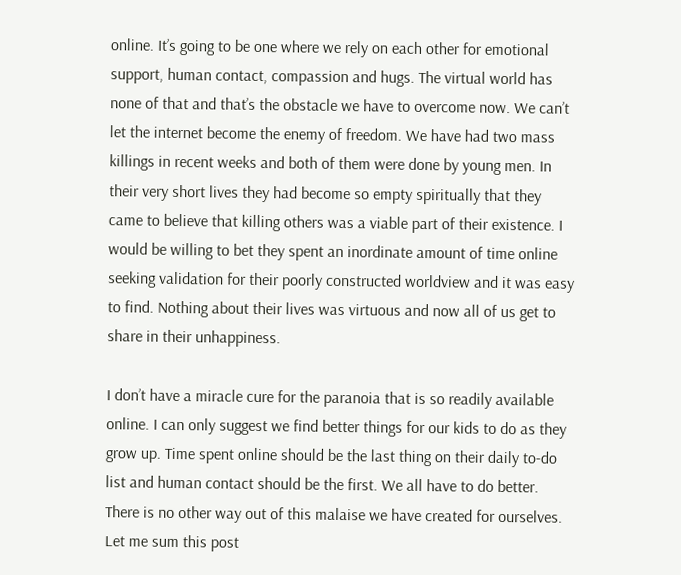online. It’s going to be one where we rely on each other for emotional support, human contact, compassion and hugs. The virtual world has none of that and that’s the obstacle we have to overcome now. We can’t let the internet become the enemy of freedom. We have had two mass killings in recent weeks and both of them were done by young men. In their very short lives they had become so empty spiritually that they came to believe that killing others was a viable part of their existence. I would be willing to bet they spent an inordinate amount of time online seeking validation for their poorly constructed worldview and it was easy to find. Nothing about their lives was virtuous and now all of us get to share in their unhappiness.

I don’t have a miracle cure for the paranoia that is so readily available online. I can only suggest we find better things for our kids to do as they grow up. Time spent online should be the last thing on their daily to-do list and human contact should be the first. We all have to do better. There is no other way out of this malaise we have created for ourselves. Let me sum this post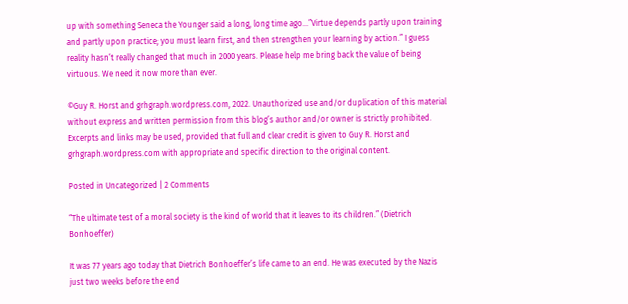up with something Seneca the Younger said a long, long time ago…”Virtue depends partly upon training and partly upon practice; you must learn first, and then strengthen your learning by action.” I guess reality hasn’t really changed that much in 2000 years. Please help me bring back the value of being virtuous. We need it now more than ever.

©Guy R. Horst and grhgraph.wordpress.com, 2022. Unauthorized use and/or duplication of this material without express and written permission from this blog’s author and/or owner is strictly prohibited. Excerpts and links may be used, provided that full and clear credit is given to Guy R. Horst and grhgraph.wordpress.com with appropriate and specific direction to the original content.

Posted in Uncategorized | 2 Comments

“The ultimate test of a moral society is the kind of world that it leaves to its children.” (Dietrich Bonhoeffer)

It was 77 years ago today that Dietrich Bonhoeffer’s life came to an end. He was executed by the Nazis just two weeks before the end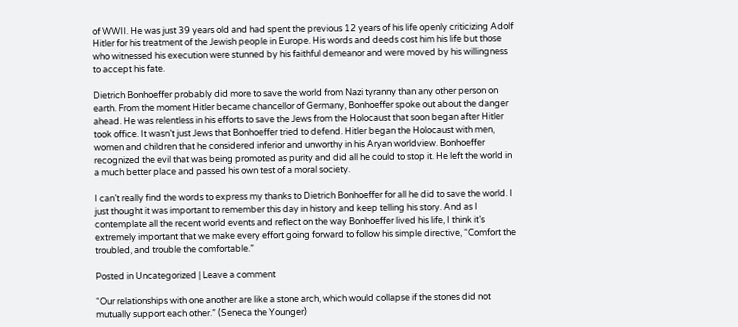of WWII. He was just 39 years old and had spent the previous 12 years of his life openly criticizing Adolf Hitler for his treatment of the Jewish people in Europe. His words and deeds cost him his life but those who witnessed his execution were stunned by his faithful demeanor and were moved by his willingness to accept his fate.

Dietrich Bonhoeffer probably did more to save the world from Nazi tyranny than any other person on earth. From the moment Hitler became chancellor of Germany, Bonhoeffer spoke out about the danger ahead. He was relentless in his efforts to save the Jews from the Holocaust that soon began after Hitler took office. It wasn’t just Jews that Bonhoeffer tried to defend. Hitler began the Holocaust with men, women and children that he considered inferior and unworthy in his Aryan worldview. Bonhoeffer recognized the evil that was being promoted as purity and did all he could to stop it. He left the world in a much better place and passed his own test of a moral society.

I can’t really find the words to express my thanks to Dietrich Bonhoeffer for all he did to save the world. I just thought it was important to remember this day in history and keep telling his story. And as I contemplate all the recent world events and reflect on the way Bonhoeffer lived his life, I think it’s extremely important that we make every effort going forward to follow his simple directive, “Comfort the troubled, and trouble the comfortable.”

Posted in Uncategorized | Leave a comment

“Our relationships with one another are like a stone arch, which would collapse if the stones did not mutually support each other.” (Seneca the Younger)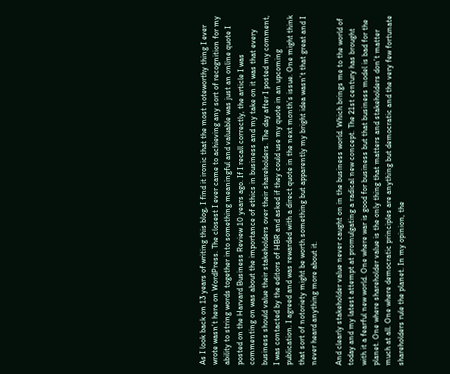As I look back on 13 years of writing this blog, I find it ironic that the most noteworthy thing I ever wrote wasn’t here on WordPress. The closest I ever came to achieving any sort of recognition for my ability to string words together into something meaningful and valuable was just an online quote I posted on the Harvard Business Review 10 years ago. If I recall correctly, the article I was commenting on was about the importance of ethics in business and my take on it was that every business should value their stakeholders over their shareholders. The day after I posted my comment, I was contacted by the editors of HBR and asked if they could use my quote in an upcoming publication. I agreed and was rewarded with a direct quote in the next month’s issue. One might think that sort of notoriety might be worth something but apparently my bright idea wasn’t that great and I never heard anything more about it.

And clearly stakeholder value never caught on in the business world. Which brings me to the world of today and my latest attempt at promulgating a radical new concept. The 21st century has brought with it a fearful new world. One where war is good for business but that business model is bad for the planet. One where shareholder value is the only thing that matters and stakeholders don’t matter much at all. One where democratic principles are anything but democratic and the very few fortunate shareholders rule the planet. In my opinion, the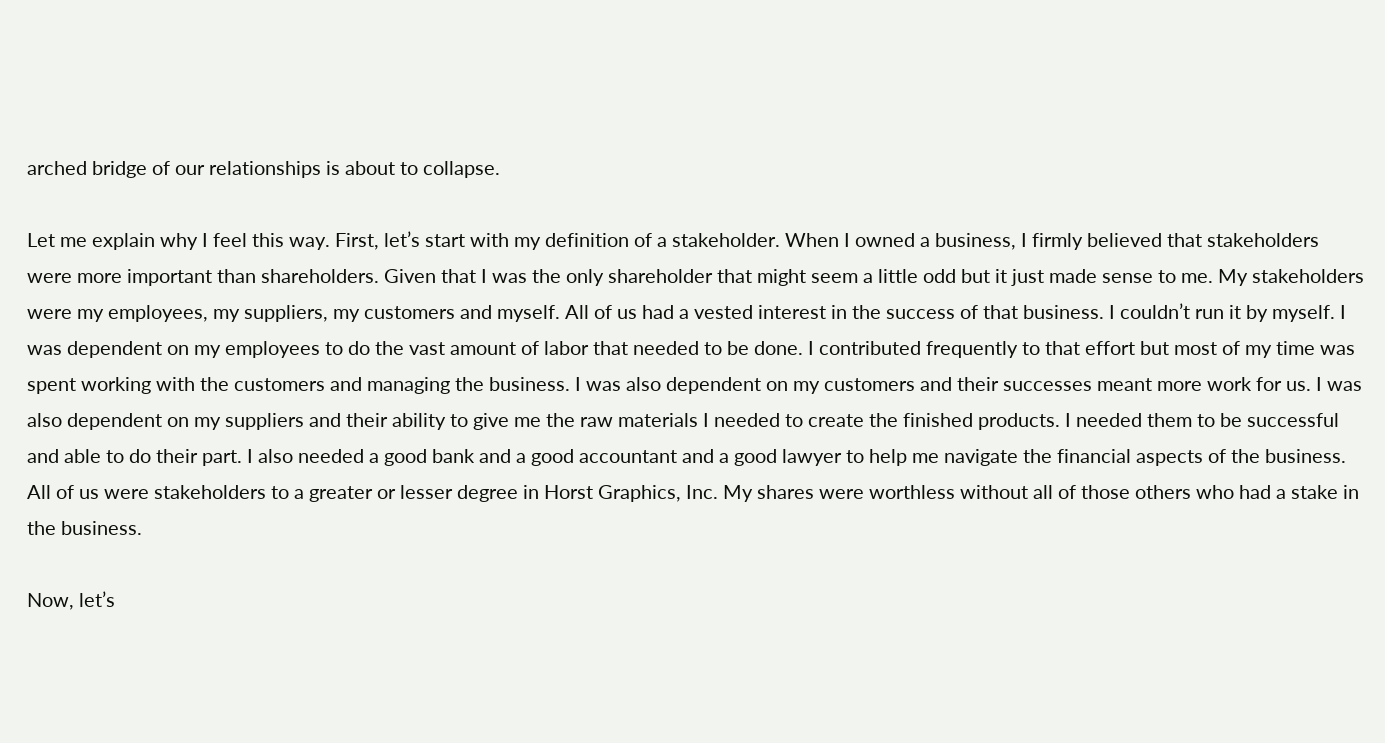arched bridge of our relationships is about to collapse.

Let me explain why I feel this way. First, let’s start with my definition of a stakeholder. When I owned a business, I firmly believed that stakeholders were more important than shareholders. Given that I was the only shareholder that might seem a little odd but it just made sense to me. My stakeholders were my employees, my suppliers, my customers and myself. All of us had a vested interest in the success of that business. I couldn’t run it by myself. I was dependent on my employees to do the vast amount of labor that needed to be done. I contributed frequently to that effort but most of my time was spent working with the customers and managing the business. I was also dependent on my customers and their successes meant more work for us. I was also dependent on my suppliers and their ability to give me the raw materials I needed to create the finished products. I needed them to be successful and able to do their part. I also needed a good bank and a good accountant and a good lawyer to help me navigate the financial aspects of the business. All of us were stakeholders to a greater or lesser degree in Horst Graphics, Inc. My shares were worthless without all of those others who had a stake in the business.

Now, let’s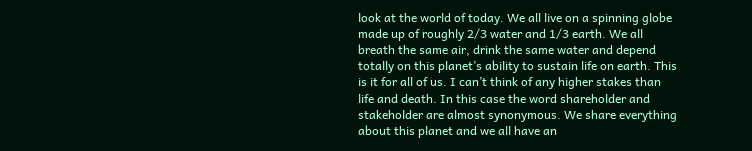look at the world of today. We all live on a spinning globe made up of roughly 2/3 water and 1/3 earth. We all breath the same air, drink the same water and depend totally on this planet’s ability to sustain life on earth. This is it for all of us. I can’t think of any higher stakes than life and death. In this case the word shareholder and stakeholder are almost synonymous. We share everything about this planet and we all have an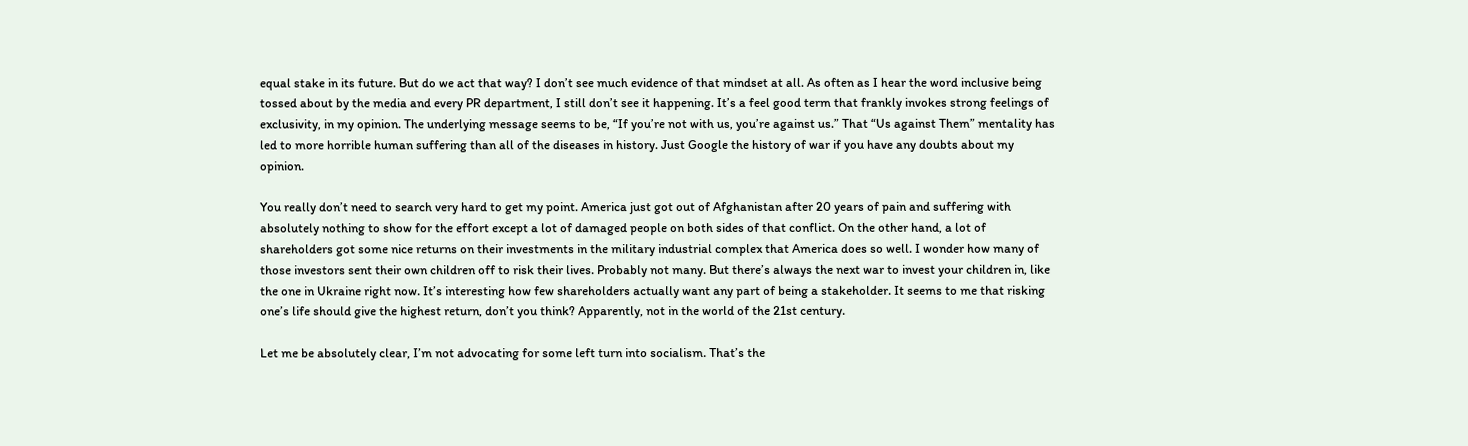equal stake in its future. But do we act that way? I don’t see much evidence of that mindset at all. As often as I hear the word inclusive being tossed about by the media and every PR department, I still don’t see it happening. It’s a feel good term that frankly invokes strong feelings of exclusivity, in my opinion. The underlying message seems to be, “If you’re not with us, you’re against us.” That “Us against Them” mentality has led to more horrible human suffering than all of the diseases in history. Just Google the history of war if you have any doubts about my opinion.

You really don’t need to search very hard to get my point. America just got out of Afghanistan after 20 years of pain and suffering with absolutely nothing to show for the effort except a lot of damaged people on both sides of that conflict. On the other hand, a lot of shareholders got some nice returns on their investments in the military industrial complex that America does so well. I wonder how many of those investors sent their own children off to risk their lives. Probably not many. But there’s always the next war to invest your children in, like the one in Ukraine right now. It’s interesting how few shareholders actually want any part of being a stakeholder. It seems to me that risking one’s life should give the highest return, don’t you think? Apparently, not in the world of the 21st century.

Let me be absolutely clear, I’m not advocating for some left turn into socialism. That’s the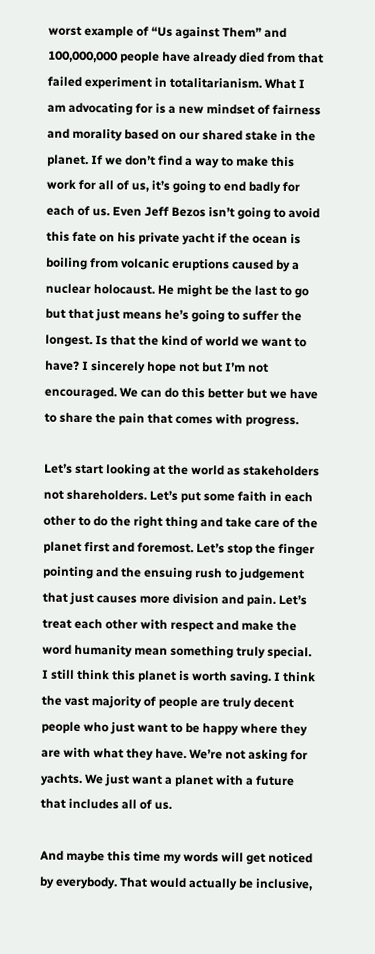worst example of “Us against Them” and 100,000,000 people have already died from that failed experiment in totalitarianism. What I am advocating for is a new mindset of fairness and morality based on our shared stake in the planet. If we don’t find a way to make this work for all of us, it’s going to end badly for each of us. Even Jeff Bezos isn’t going to avoid this fate on his private yacht if the ocean is boiling from volcanic eruptions caused by a nuclear holocaust. He might be the last to go but that just means he’s going to suffer the longest. Is that the kind of world we want to have? I sincerely hope not but I’m not encouraged. We can do this better but we have to share the pain that comes with progress.

Let’s start looking at the world as stakeholders not shareholders. Let’s put some faith in each other to do the right thing and take care of the planet first and foremost. Let’s stop the finger pointing and the ensuing rush to judgement that just causes more division and pain. Let’s treat each other with respect and make the word humanity mean something truly special. I still think this planet is worth saving. I think the vast majority of people are truly decent people who just want to be happy where they are with what they have. We’re not asking for yachts. We just want a planet with a future that includes all of us.

And maybe this time my words will get noticed by everybody. That would actually be inclusive,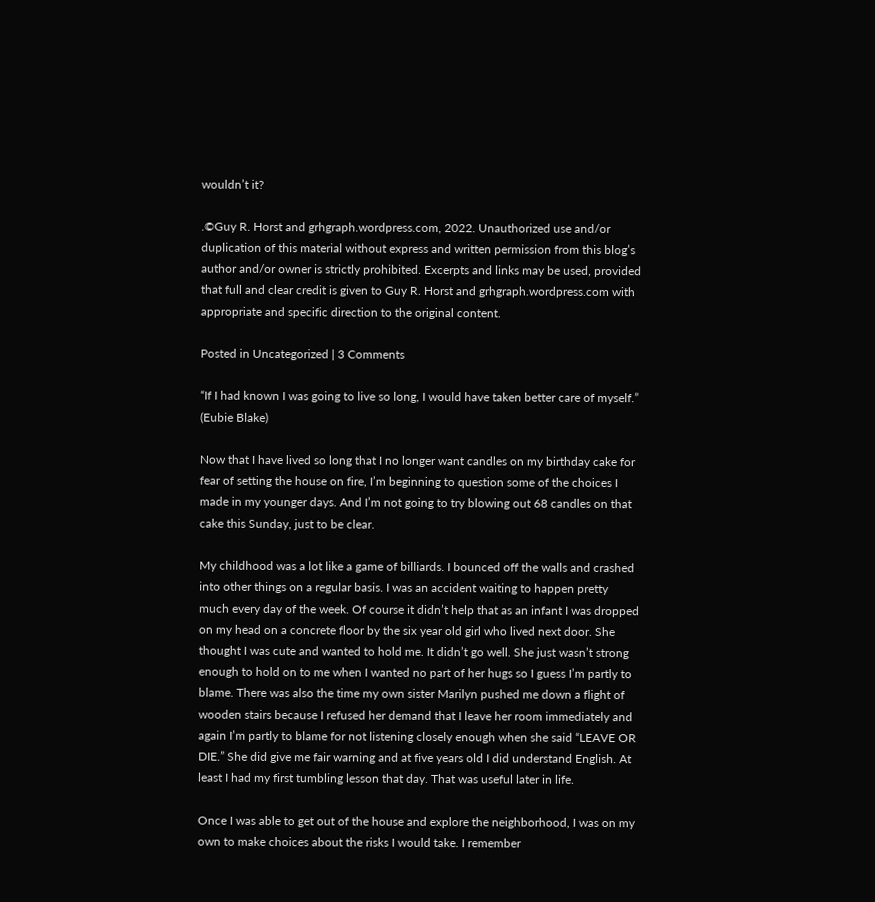wouldn’t it?

.©Guy R. Horst and grhgraph.wordpress.com, 2022. Unauthorized use and/or duplication of this material without express and written permission from this blog’s author and/or owner is strictly prohibited. Excerpts and links may be used, provided that full and clear credit is given to Guy R. Horst and grhgraph.wordpress.com with appropriate and specific direction to the original content.

Posted in Uncategorized | 3 Comments

“If I had known I was going to live so long, I would have taken better care of myself.” (Eubie Blake)

Now that I have lived so long that I no longer want candles on my birthday cake for fear of setting the house on fire, I’m beginning to question some of the choices I made in my younger days. And I’m not going to try blowing out 68 candles on that cake this Sunday, just to be clear.

My childhood was a lot like a game of billiards. I bounced off the walls and crashed into other things on a regular basis. I was an accident waiting to happen pretty much every day of the week. Of course it didn’t help that as an infant I was dropped on my head on a concrete floor by the six year old girl who lived next door. She thought I was cute and wanted to hold me. It didn’t go well. She just wasn’t strong enough to hold on to me when I wanted no part of her hugs so I guess I’m partly to blame. There was also the time my own sister Marilyn pushed me down a flight of wooden stairs because I refused her demand that I leave her room immediately and again I’m partly to blame for not listening closely enough when she said “LEAVE OR DIE.” She did give me fair warning and at five years old I did understand English. At least I had my first tumbling lesson that day. That was useful later in life.

Once I was able to get out of the house and explore the neighborhood, I was on my own to make choices about the risks I would take. I remember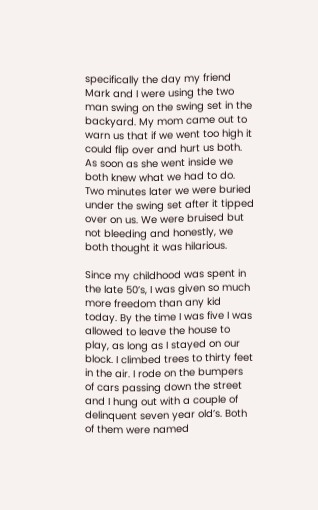specifically the day my friend Mark and I were using the two man swing on the swing set in the backyard. My mom came out to warn us that if we went too high it could flip over and hurt us both. As soon as she went inside we both knew what we had to do. Two minutes later we were buried under the swing set after it tipped over on us. We were bruised but not bleeding and honestly, we both thought it was hilarious.

Since my childhood was spent in the late 50’s, I was given so much more freedom than any kid today. By the time I was five I was allowed to leave the house to play, as long as I stayed on our block. I climbed trees to thirty feet in the air. I rode on the bumpers of cars passing down the street and I hung out with a couple of delinquent seven year old’s. Both of them were named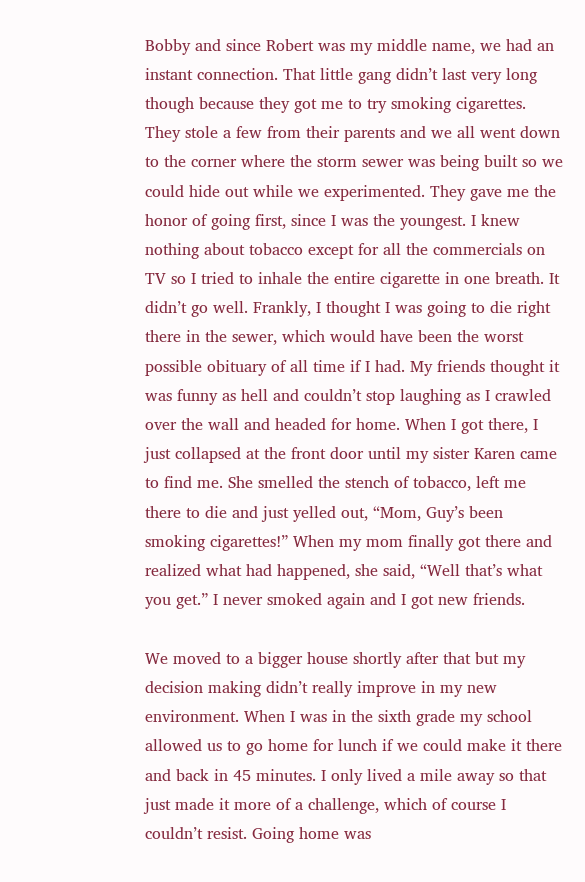Bobby and since Robert was my middle name, we had an instant connection. That little gang didn’t last very long though because they got me to try smoking cigarettes. They stole a few from their parents and we all went down to the corner where the storm sewer was being built so we could hide out while we experimented. They gave me the honor of going first, since I was the youngest. I knew nothing about tobacco except for all the commercials on TV so I tried to inhale the entire cigarette in one breath. It didn’t go well. Frankly, I thought I was going to die right there in the sewer, which would have been the worst possible obituary of all time if I had. My friends thought it was funny as hell and couldn’t stop laughing as I crawled over the wall and headed for home. When I got there, I just collapsed at the front door until my sister Karen came to find me. She smelled the stench of tobacco, left me there to die and just yelled out, “Mom, Guy’s been smoking cigarettes!” When my mom finally got there and realized what had happened, she said, “Well that’s what you get.” I never smoked again and I got new friends.

We moved to a bigger house shortly after that but my decision making didn’t really improve in my new environment. When I was in the sixth grade my school allowed us to go home for lunch if we could make it there and back in 45 minutes. I only lived a mile away so that just made it more of a challenge, which of course I couldn’t resist. Going home was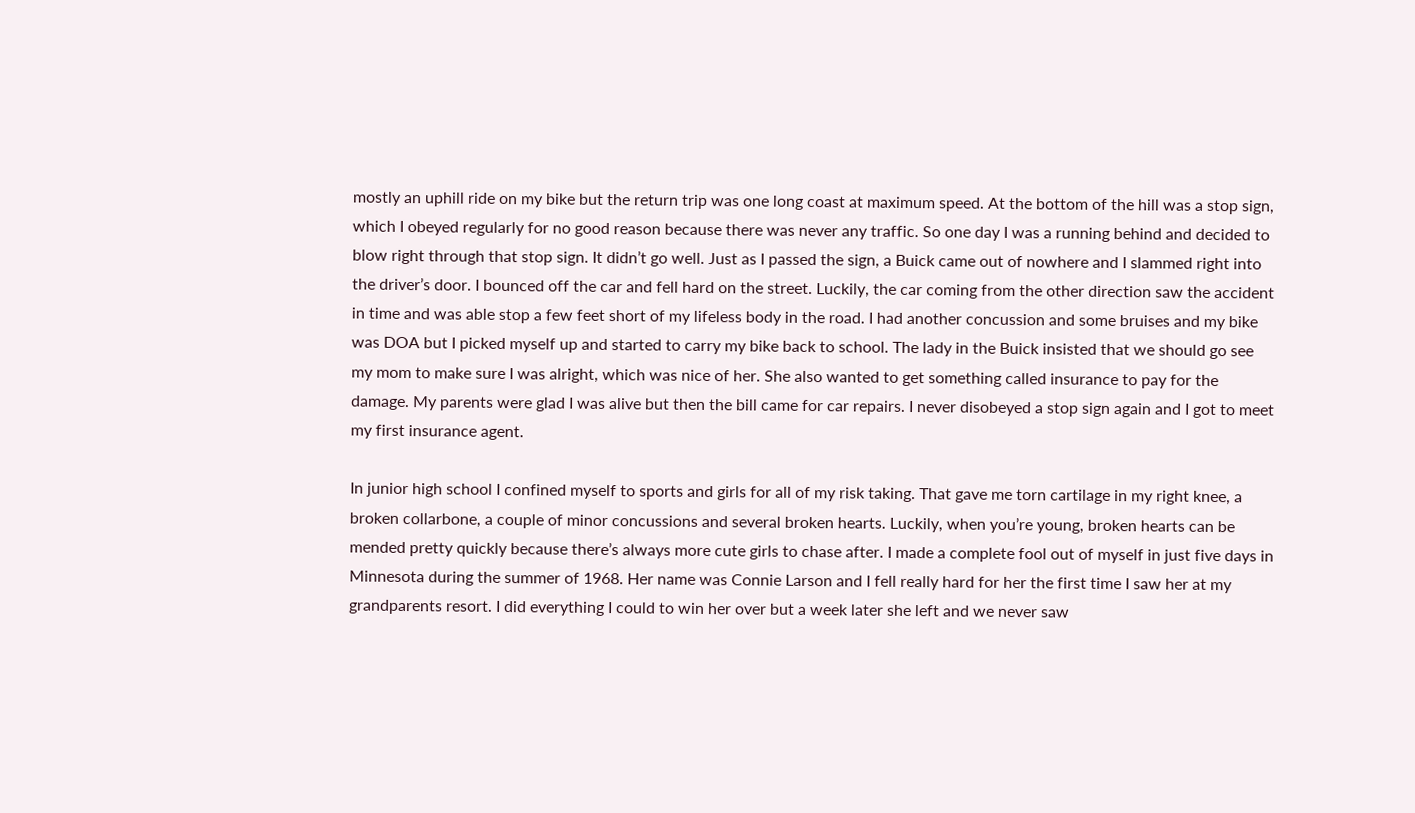mostly an uphill ride on my bike but the return trip was one long coast at maximum speed. At the bottom of the hill was a stop sign, which I obeyed regularly for no good reason because there was never any traffic. So one day I was a running behind and decided to blow right through that stop sign. It didn’t go well. Just as I passed the sign, a Buick came out of nowhere and I slammed right into the driver’s door. I bounced off the car and fell hard on the street. Luckily, the car coming from the other direction saw the accident in time and was able stop a few feet short of my lifeless body in the road. I had another concussion and some bruises and my bike was DOA but I picked myself up and started to carry my bike back to school. The lady in the Buick insisted that we should go see my mom to make sure I was alright, which was nice of her. She also wanted to get something called insurance to pay for the damage. My parents were glad I was alive but then the bill came for car repairs. I never disobeyed a stop sign again and I got to meet my first insurance agent.

In junior high school I confined myself to sports and girls for all of my risk taking. That gave me torn cartilage in my right knee, a broken collarbone, a couple of minor concussions and several broken hearts. Luckily, when you’re young, broken hearts can be mended pretty quickly because there’s always more cute girls to chase after. I made a complete fool out of myself in just five days in Minnesota during the summer of 1968. Her name was Connie Larson and I fell really hard for her the first time I saw her at my grandparents resort. I did everything I could to win her over but a week later she left and we never saw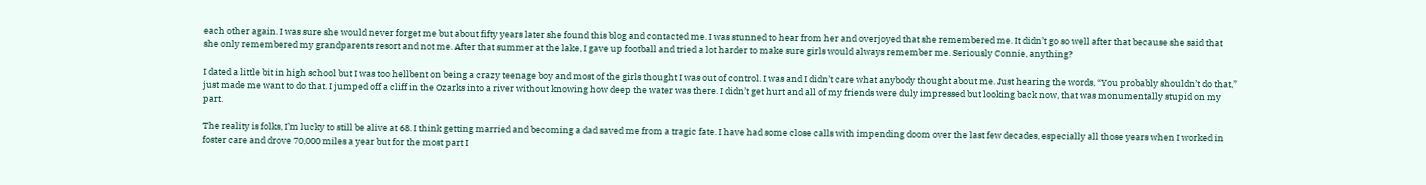each other again. I was sure she would never forget me but about fifty years later she found this blog and contacted me. I was stunned to hear from her and overjoyed that she remembered me. It didn’t go so well after that because she said that she only remembered my grandparents resort and not me. After that summer at the lake, I gave up football and tried a lot harder to make sure girls would always remember me. Seriously Connie, anything?

I dated a little bit in high school but I was too hellbent on being a crazy teenage boy and most of the girls thought I was out of control. I was and I didn’t care what anybody thought about me. Just hearing the words, “You probably shouldn’t do that,” just made me want to do that. I jumped off a cliff in the Ozarks into a river without knowing how deep the water was there. I didn’t get hurt and all of my friends were duly impressed but looking back now, that was monumentally stupid on my part.

The reality is folks, I’m lucky to still be alive at 68. I think getting married and becoming a dad saved me from a tragic fate. I have had some close calls with impending doom over the last few decades, especially all those years when I worked in foster care and drove 70,000 miles a year but for the most part I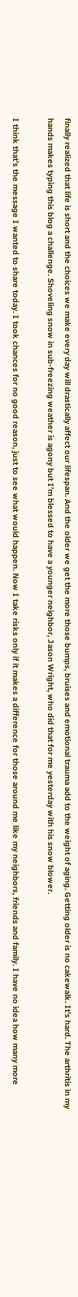finally realized that life is short and the choices we make every day will drastically affect our lifespan. And the older we get the more those bumps, bruises and emotional trauma add to the weight of aging. Getting older is no cakewalk. It’s hard. The arthritis in my hands makes typing this blog a challenge. Shoveling snow in sub-freezing weather is agony but I’m blessed to have a younger neighbor, Jason Wright, who did that for me yesterday with his snow blower.

I think that’s the message I wanted to share today. I took chances for no good reason, just to see what would happen. Now I take risks only if it makes a difference for those around me like my neighbors, friends and family. I have no idea how many more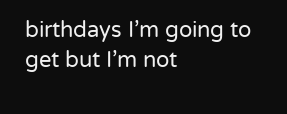birthdays I’m going to get but I’m not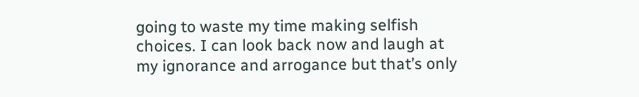going to waste my time making selfish choices. I can look back now and laugh at my ignorance and arrogance but that’s only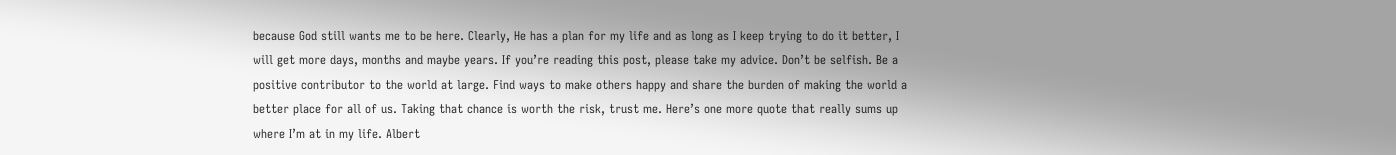because God still wants me to be here. Clearly, He has a plan for my life and as long as I keep trying to do it better, I will get more days, months and maybe years. If you’re reading this post, please take my advice. Don’t be selfish. Be a positive contributor to the world at large. Find ways to make others happy and share the burden of making the world a better place for all of us. Taking that chance is worth the risk, trust me. Here’s one more quote that really sums up where I’m at in my life. Albert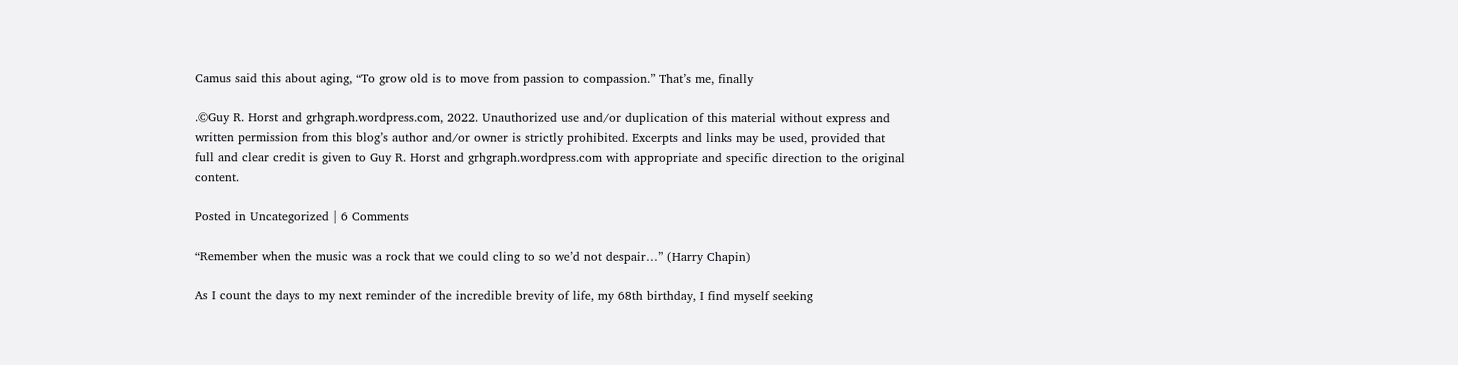Camus said this about aging, “To grow old is to move from passion to compassion.” That’s me, finally

.©Guy R. Horst and grhgraph.wordpress.com, 2022. Unauthorized use and/or duplication of this material without express and written permission from this blog’s author and/or owner is strictly prohibited. Excerpts and links may be used, provided that full and clear credit is given to Guy R. Horst and grhgraph.wordpress.com with appropriate and specific direction to the original content.

Posted in Uncategorized | 6 Comments

“Remember when the music was a rock that we could cling to so we’d not despair…” (Harry Chapin)

As I count the days to my next reminder of the incredible brevity of life, my 68th birthday, I find myself seeking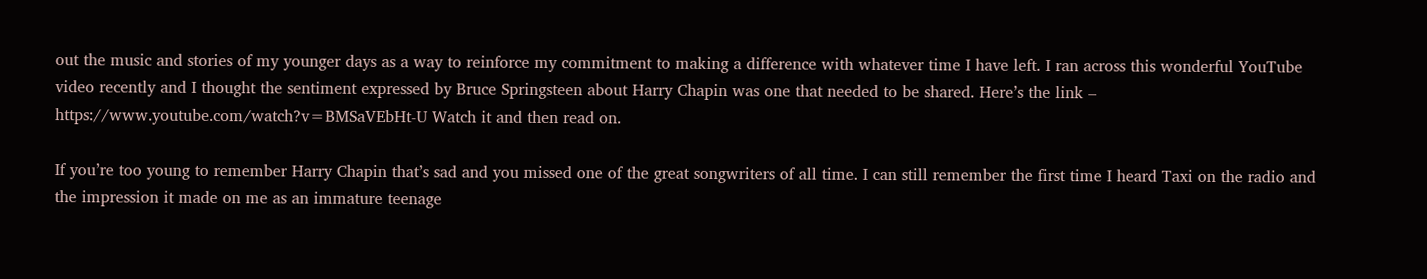out the music and stories of my younger days as a way to reinforce my commitment to making a difference with whatever time I have left. I ran across this wonderful YouTube video recently and I thought the sentiment expressed by Bruce Springsteen about Harry Chapin was one that needed to be shared. Here’s the link – https://www.youtube.com/watch?v=BMSaVEbHt-U Watch it and then read on.

If you’re too young to remember Harry Chapin that’s sad and you missed one of the great songwriters of all time. I can still remember the first time I heard Taxi on the radio and the impression it made on me as an immature teenage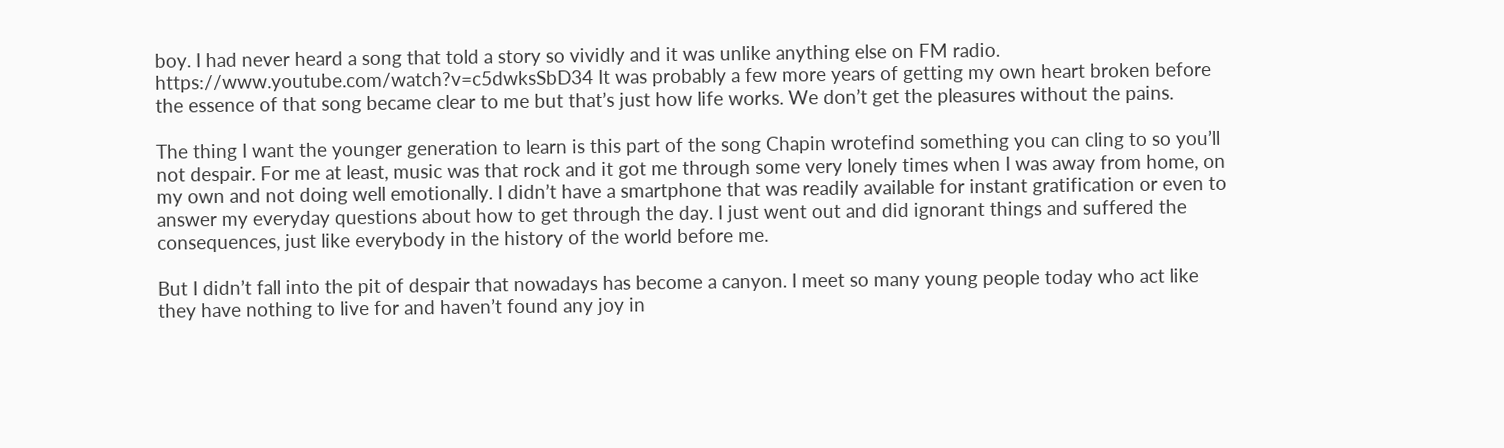boy. I had never heard a song that told a story so vividly and it was unlike anything else on FM radio. https://www.youtube.com/watch?v=c5dwksSbD34 It was probably a few more years of getting my own heart broken before the essence of that song became clear to me but that’s just how life works. We don’t get the pleasures without the pains.

The thing I want the younger generation to learn is this part of the song Chapin wrotefind something you can cling to so you’ll not despair. For me at least, music was that rock and it got me through some very lonely times when I was away from home, on my own and not doing well emotionally. I didn’t have a smartphone that was readily available for instant gratification or even to answer my everyday questions about how to get through the day. I just went out and did ignorant things and suffered the consequences, just like everybody in the history of the world before me.

But I didn’t fall into the pit of despair that nowadays has become a canyon. I meet so many young people today who act like they have nothing to live for and haven’t found any joy in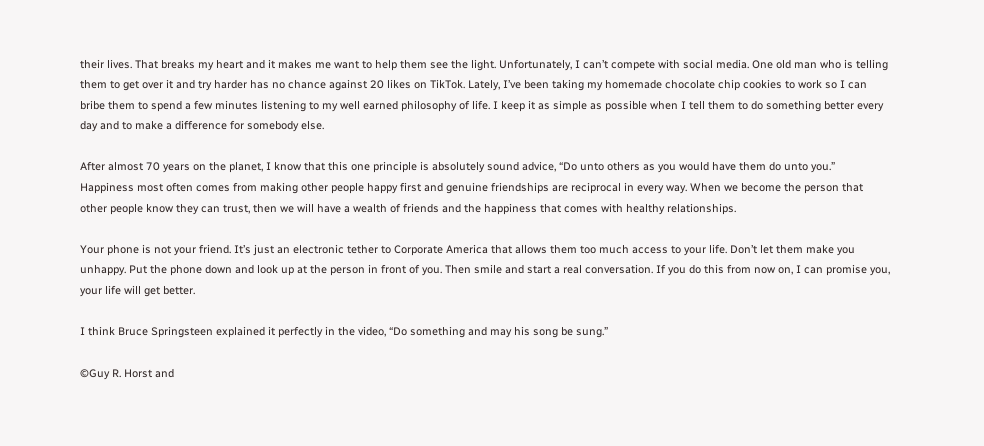their lives. That breaks my heart and it makes me want to help them see the light. Unfortunately, I can’t compete with social media. One old man who is telling them to get over it and try harder has no chance against 20 likes on TikTok. Lately, I’ve been taking my homemade chocolate chip cookies to work so I can bribe them to spend a few minutes listening to my well earned philosophy of life. I keep it as simple as possible when I tell them to do something better every day and to make a difference for somebody else.

After almost 70 years on the planet, I know that this one principle is absolutely sound advice, “Do unto others as you would have them do unto you.” Happiness most often comes from making other people happy first and genuine friendships are reciprocal in every way. When we become the person that other people know they can trust, then we will have a wealth of friends and the happiness that comes with healthy relationships.

Your phone is not your friend. It’s just an electronic tether to Corporate America that allows them too much access to your life. Don’t let them make you unhappy. Put the phone down and look up at the person in front of you. Then smile and start a real conversation. If you do this from now on, I can promise you, your life will get better.

I think Bruce Springsteen explained it perfectly in the video, “Do something and may his song be sung.”

©Guy R. Horst and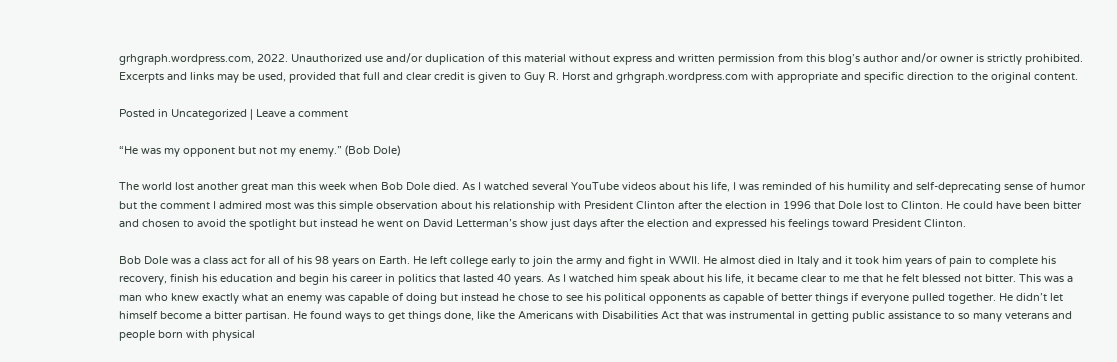grhgraph.wordpress.com, 2022. Unauthorized use and/or duplication of this material without express and written permission from this blog’s author and/or owner is strictly prohibited. Excerpts and links may be used, provided that full and clear credit is given to Guy R. Horst and grhgraph.wordpress.com with appropriate and specific direction to the original content.

Posted in Uncategorized | Leave a comment

“He was my opponent but not my enemy.” (Bob Dole)

The world lost another great man this week when Bob Dole died. As I watched several YouTube videos about his life, I was reminded of his humility and self-deprecating sense of humor but the comment I admired most was this simple observation about his relationship with President Clinton after the election in 1996 that Dole lost to Clinton. He could have been bitter and chosen to avoid the spotlight but instead he went on David Letterman’s show just days after the election and expressed his feelings toward President Clinton.

Bob Dole was a class act for all of his 98 years on Earth. He left college early to join the army and fight in WWII. He almost died in Italy and it took him years of pain to complete his recovery, finish his education and begin his career in politics that lasted 40 years. As I watched him speak about his life, it became clear to me that he felt blessed not bitter. This was a man who knew exactly what an enemy was capable of doing but instead he chose to see his political opponents as capable of better things if everyone pulled together. He didn’t let himself become a bitter partisan. He found ways to get things done, like the Americans with Disabilities Act that was instrumental in getting public assistance to so many veterans and people born with physical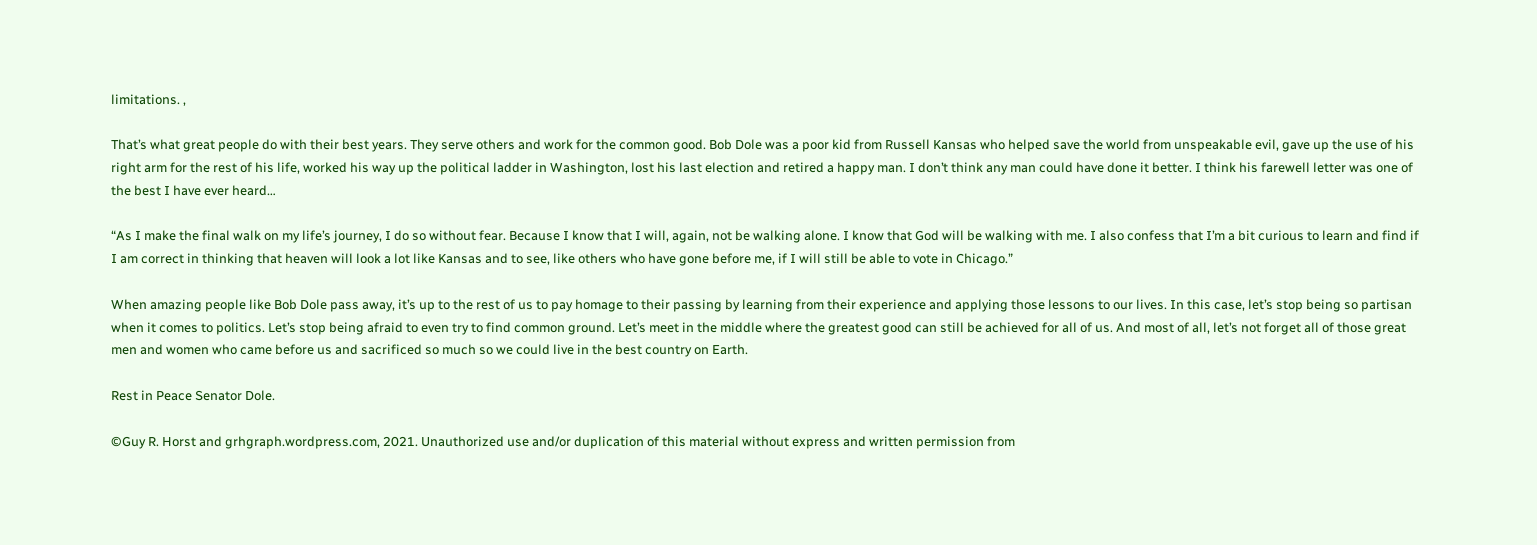limitations. ,

That’s what great people do with their best years. They serve others and work for the common good. Bob Dole was a poor kid from Russell Kansas who helped save the world from unspeakable evil, gave up the use of his right arm for the rest of his life, worked his way up the political ladder in Washington, lost his last election and retired a happy man. I don’t think any man could have done it better. I think his farewell letter was one of the best I have ever heard…

“As I make the final walk on my life’s journey, I do so without fear. Because I know that I will, again, not be walking alone. I know that God will be walking with me. I also confess that I’m a bit curious to learn and find if I am correct in thinking that heaven will look a lot like Kansas and to see, like others who have gone before me, if I will still be able to vote in Chicago.”

When amazing people like Bob Dole pass away, it’s up to the rest of us to pay homage to their passing by learning from their experience and applying those lessons to our lives. In this case, let’s stop being so partisan when it comes to politics. Let’s stop being afraid to even try to find common ground. Let’s meet in the middle where the greatest good can still be achieved for all of us. And most of all, let’s not forget all of those great men and women who came before us and sacrificed so much so we could live in the best country on Earth.

Rest in Peace Senator Dole.

©Guy R. Horst and grhgraph.wordpress.com, 2021. Unauthorized use and/or duplication of this material without express and written permission from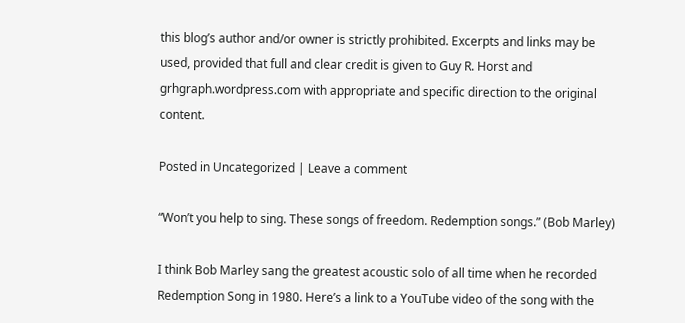this blog’s author and/or owner is strictly prohibited. Excerpts and links may be used, provided that full and clear credit is given to Guy R. Horst and grhgraph.wordpress.com with appropriate and specific direction to the original content.

Posted in Uncategorized | Leave a comment

“Won’t you help to sing. These songs of freedom. Redemption songs.” (Bob Marley)

I think Bob Marley sang the greatest acoustic solo of all time when he recorded Redemption Song in 1980. Here’s a link to a YouTube video of the song with the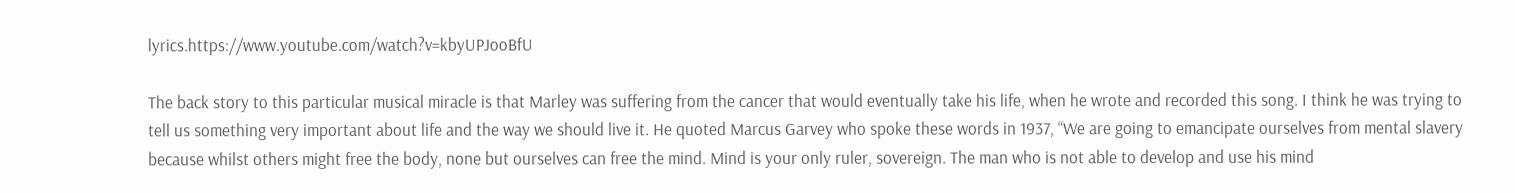lyrics.https://www.youtube.com/watch?v=kbyUPJooBfU

The back story to this particular musical miracle is that Marley was suffering from the cancer that would eventually take his life, when he wrote and recorded this song. I think he was trying to tell us something very important about life and the way we should live it. He quoted Marcus Garvey who spoke these words in 1937, “We are going to emancipate ourselves from mental slavery because whilst others might free the body, none but ourselves can free the mind. Mind is your only ruler, sovereign. The man who is not able to develop and use his mind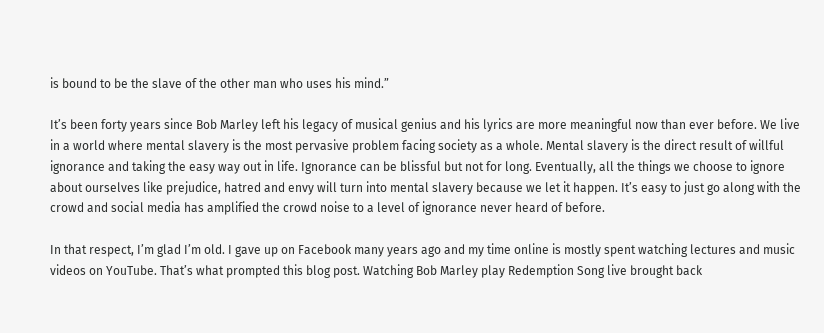is bound to be the slave of the other man who uses his mind.”

It’s been forty years since Bob Marley left his legacy of musical genius and his lyrics are more meaningful now than ever before. We live in a world where mental slavery is the most pervasive problem facing society as a whole. Mental slavery is the direct result of willful ignorance and taking the easy way out in life. Ignorance can be blissful but not for long. Eventually, all the things we choose to ignore about ourselves like prejudice, hatred and envy will turn into mental slavery because we let it happen. It’s easy to just go along with the crowd and social media has amplified the crowd noise to a level of ignorance never heard of before.

In that respect, I’m glad I’m old. I gave up on Facebook many years ago and my time online is mostly spent watching lectures and music videos on YouTube. That’s what prompted this blog post. Watching Bob Marley play Redemption Song live brought back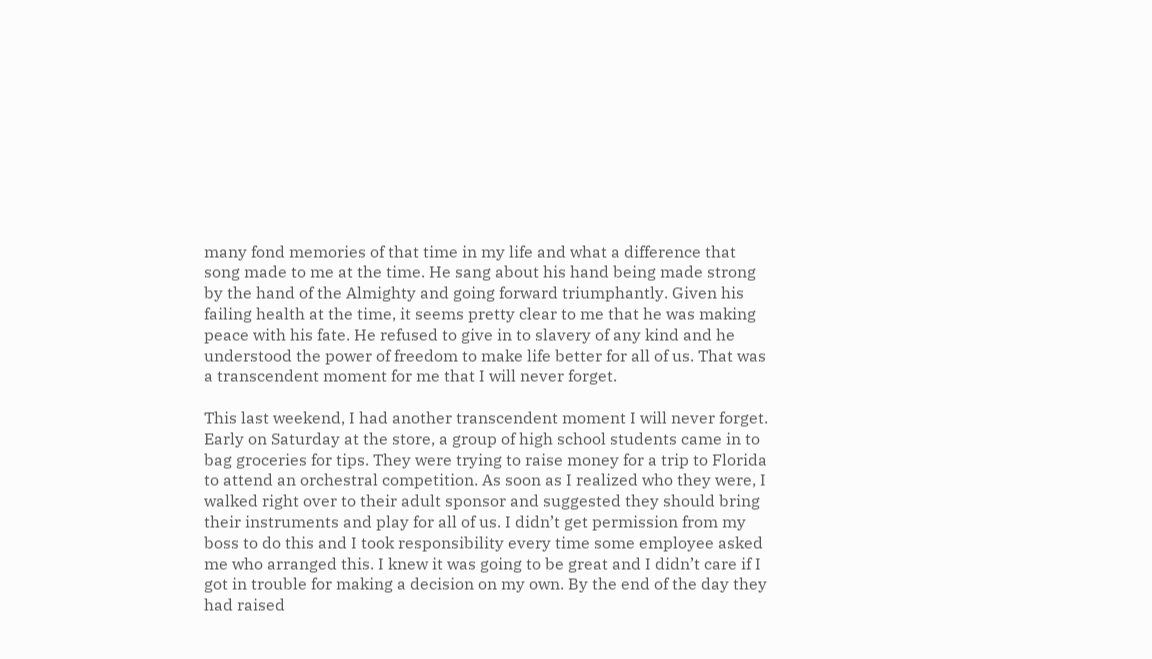many fond memories of that time in my life and what a difference that song made to me at the time. He sang about his hand being made strong by the hand of the Almighty and going forward triumphantly. Given his failing health at the time, it seems pretty clear to me that he was making peace with his fate. He refused to give in to slavery of any kind and he understood the power of freedom to make life better for all of us. That was a transcendent moment for me that I will never forget.

This last weekend, I had another transcendent moment I will never forget. Early on Saturday at the store, a group of high school students came in to bag groceries for tips. They were trying to raise money for a trip to Florida to attend an orchestral competition. As soon as I realized who they were, I walked right over to their adult sponsor and suggested they should bring their instruments and play for all of us. I didn’t get permission from my boss to do this and I took responsibility every time some employee asked me who arranged this. I knew it was going to be great and I didn’t care if I got in trouble for making a decision on my own. By the end of the day they had raised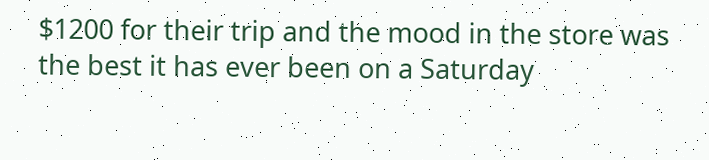$1200 for their trip and the mood in the store was the best it has ever been on a Saturday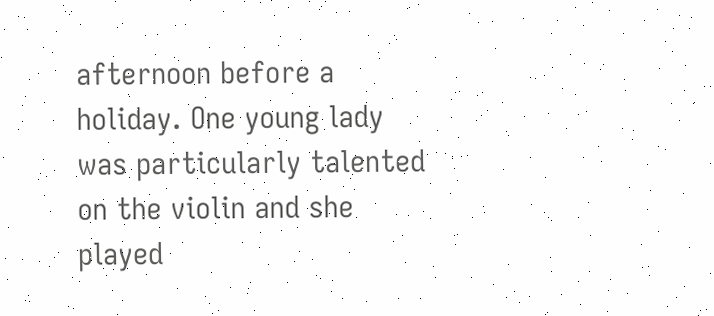afternoon before a holiday. One young lady was particularly talented on the violin and she played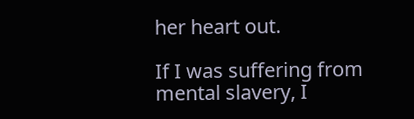her heart out.

If I was suffering from mental slavery, I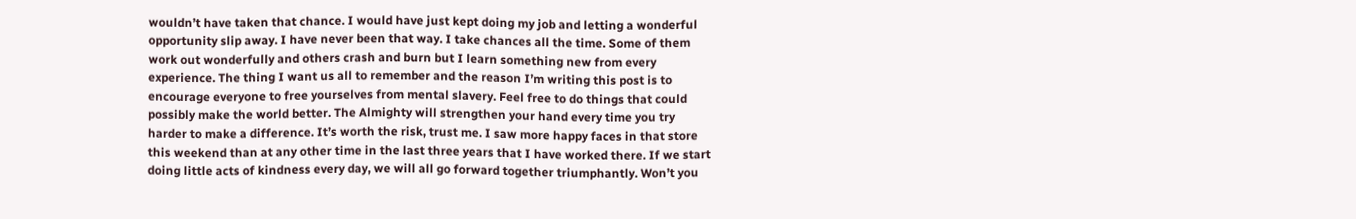wouldn’t have taken that chance. I would have just kept doing my job and letting a wonderful opportunity slip away. I have never been that way. I take chances all the time. Some of them work out wonderfully and others crash and burn but I learn something new from every experience. The thing I want us all to remember and the reason I’m writing this post is to encourage everyone to free yourselves from mental slavery. Feel free to do things that could possibly make the world better. The Almighty will strengthen your hand every time you try harder to make a difference. It’s worth the risk, trust me. I saw more happy faces in that store this weekend than at any other time in the last three years that I have worked there. If we start doing little acts of kindness every day, we will all go forward together triumphantly. Won’t you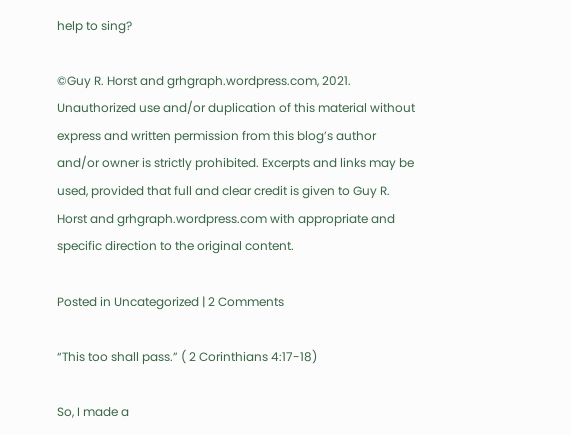help to sing?

©Guy R. Horst and grhgraph.wordpress.com, 2021. Unauthorized use and/or duplication of this material without express and written permission from this blog’s author and/or owner is strictly prohibited. Excerpts and links may be used, provided that full and clear credit is given to Guy R. Horst and grhgraph.wordpress.com with appropriate and specific direction to the original content.

Posted in Uncategorized | 2 Comments

“This too shall pass.” ( 2 Corinthians 4:17-18)

So, I made a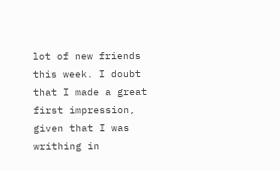lot of new friends this week. I doubt that I made a great first impression, given that I was writhing in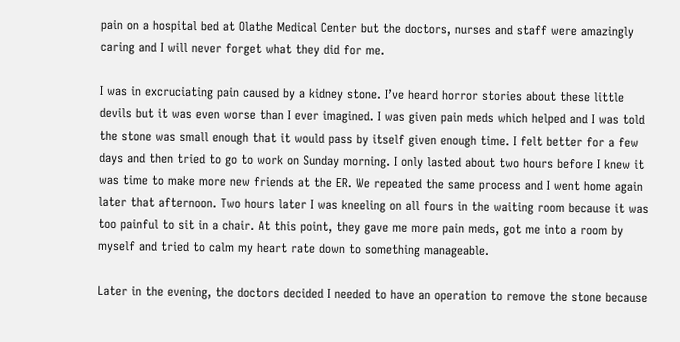pain on a hospital bed at Olathe Medical Center but the doctors, nurses and staff were amazingly caring and I will never forget what they did for me.

I was in excruciating pain caused by a kidney stone. I’ve heard horror stories about these little devils but it was even worse than I ever imagined. I was given pain meds which helped and I was told the stone was small enough that it would pass by itself given enough time. I felt better for a few days and then tried to go to work on Sunday morning. I only lasted about two hours before I knew it was time to make more new friends at the ER. We repeated the same process and I went home again later that afternoon. Two hours later I was kneeling on all fours in the waiting room because it was too painful to sit in a chair. At this point, they gave me more pain meds, got me into a room by myself and tried to calm my heart rate down to something manageable.

Later in the evening, the doctors decided I needed to have an operation to remove the stone because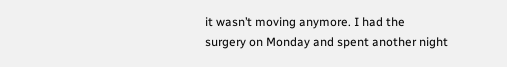it wasn’t moving anymore. I had the surgery on Monday and spent another night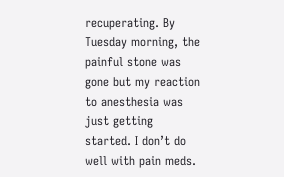recuperating. By Tuesday morning, the painful stone was gone but my reaction to anesthesia was just getting started. I don’t do well with pain meds.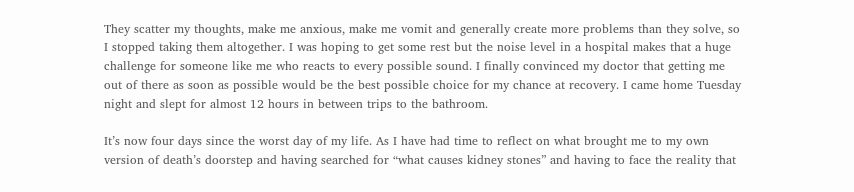They scatter my thoughts, make me anxious, make me vomit and generally create more problems than they solve, so I stopped taking them altogether. I was hoping to get some rest but the noise level in a hospital makes that a huge challenge for someone like me who reacts to every possible sound. I finally convinced my doctor that getting me out of there as soon as possible would be the best possible choice for my chance at recovery. I came home Tuesday night and slept for almost 12 hours in between trips to the bathroom.

It’s now four days since the worst day of my life. As I have had time to reflect on what brought me to my own version of death’s doorstep and having searched for “what causes kidney stones” and having to face the reality that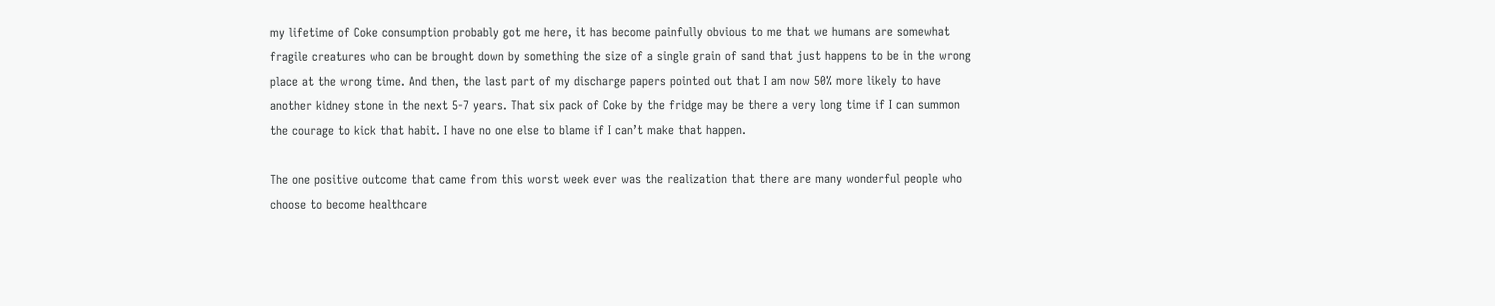my lifetime of Coke consumption probably got me here, it has become painfully obvious to me that we humans are somewhat fragile creatures who can be brought down by something the size of a single grain of sand that just happens to be in the wrong place at the wrong time. And then, the last part of my discharge papers pointed out that I am now 50% more likely to have another kidney stone in the next 5-7 years. That six pack of Coke by the fridge may be there a very long time if I can summon the courage to kick that habit. I have no one else to blame if I can’t make that happen.

The one positive outcome that came from this worst week ever was the realization that there are many wonderful people who choose to become healthcare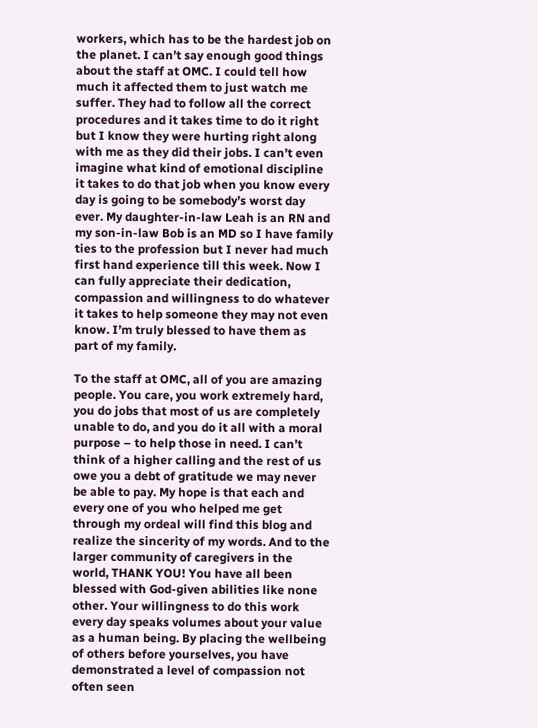workers, which has to be the hardest job on the planet. I can’t say enough good things about the staff at OMC. I could tell how much it affected them to just watch me suffer. They had to follow all the correct procedures and it takes time to do it right but I know they were hurting right along with me as they did their jobs. I can’t even imagine what kind of emotional discipline it takes to do that job when you know every day is going to be somebody’s worst day ever. My daughter-in-law Leah is an RN and my son-in-law Bob is an MD so I have family ties to the profession but I never had much first hand experience till this week. Now I can fully appreciate their dedication, compassion and willingness to do whatever it takes to help someone they may not even know. I’m truly blessed to have them as part of my family.

To the staff at OMC, all of you are amazing people. You care, you work extremely hard, you do jobs that most of us are completely unable to do, and you do it all with a moral purpose – to help those in need. I can’t think of a higher calling and the rest of us owe you a debt of gratitude we may never be able to pay. My hope is that each and every one of you who helped me get through my ordeal will find this blog and realize the sincerity of my words. And to the larger community of caregivers in the world, THANK YOU! You have all been blessed with God-given abilities like none other. Your willingness to do this work every day speaks volumes about your value as a human being. By placing the wellbeing of others before yourselves, you have demonstrated a level of compassion not often seen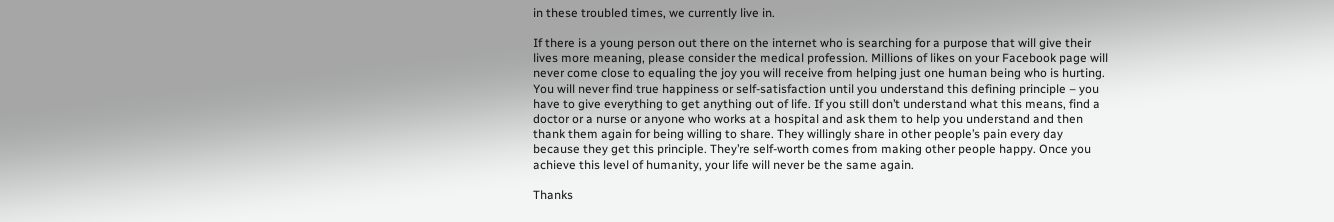in these troubled times, we currently live in.

If there is a young person out there on the internet who is searching for a purpose that will give their lives more meaning, please consider the medical profession. Millions of likes on your Facebook page will never come close to equaling the joy you will receive from helping just one human being who is hurting. You will never find true happiness or self-satisfaction until you understand this defining principle – you have to give everything to get anything out of life. If you still don’t understand what this means, find a doctor or a nurse or anyone who works at a hospital and ask them to help you understand and then thank them again for being willing to share. They willingly share in other people’s pain every day because they get this principle. They’re self-worth comes from making other people happy. Once you achieve this level of humanity, your life will never be the same again.

Thanks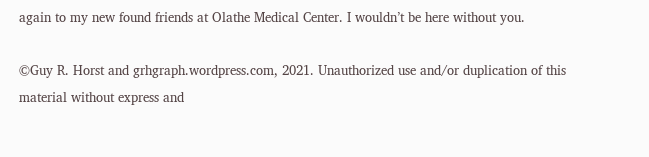again to my new found friends at Olathe Medical Center. I wouldn’t be here without you.

©Guy R. Horst and grhgraph.wordpress.com, 2021. Unauthorized use and/or duplication of this material without express and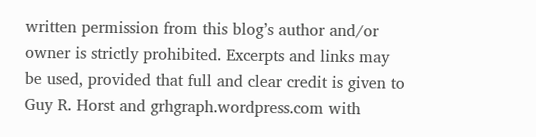written permission from this blog’s author and/or owner is strictly prohibited. Excerpts and links may be used, provided that full and clear credit is given to Guy R. Horst and grhgraph.wordpress.com with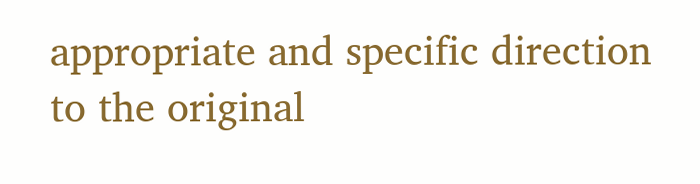appropriate and specific direction to the original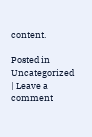content.

Posted in Uncategorized | Leave a comment